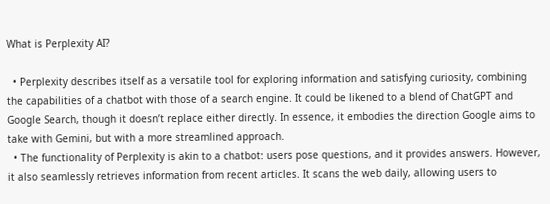What is Perplexity AI?

  • Perplexity describes itself as a versatile tool for exploring information and satisfying curiosity, combining the capabilities of a chatbot with those of a search engine. It could be likened to a blend of ChatGPT and Google Search, though it doesn’t replace either directly. In essence, it embodies the direction Google aims to take with Gemini, but with a more streamlined approach.
  • The functionality of Perplexity is akin to a chatbot: users pose questions, and it provides answers. However, it also seamlessly retrieves information from recent articles. It scans the web daily, allowing users to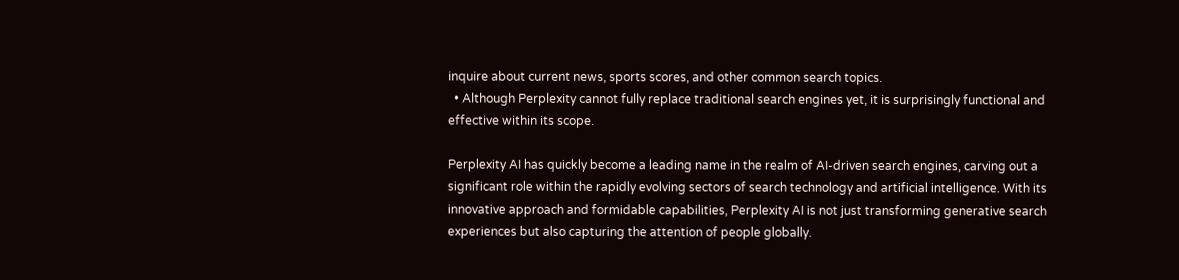inquire about current news, sports scores, and other common search topics.
  • Although Perplexity cannot fully replace traditional search engines yet, it is surprisingly functional and effective within its scope.

Perplexity AI has quickly become a leading name in the realm of AI-driven search engines, carving out a significant role within the rapidly evolving sectors of search technology and artificial intelligence. With its innovative approach and formidable capabilities, Perplexity AI is not just transforming generative search experiences but also capturing the attention of people globally.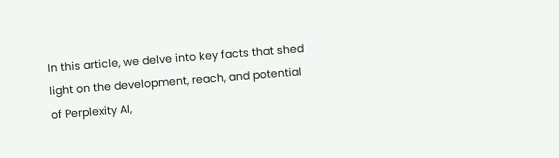In this article, we delve into key facts that shed light on the development, reach, and potential of Perplexity AI,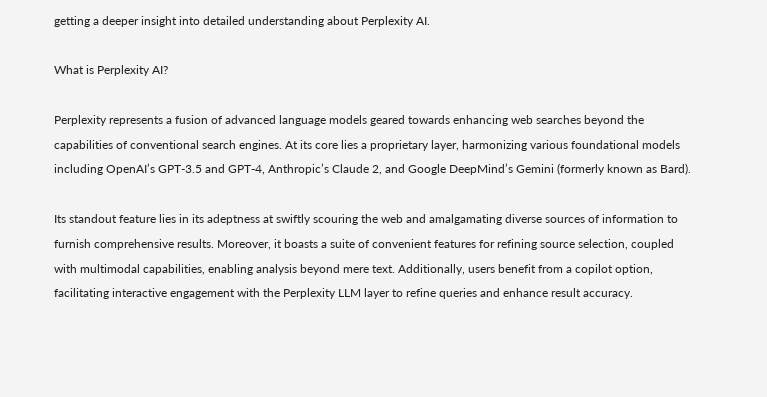getting a deeper insight into detailed understanding about Perplexity AI.

What is Perplexity AI?

Perplexity represents a fusion of advanced language models geared towards enhancing web searches beyond the capabilities of conventional search engines. At its core lies a proprietary layer, harmonizing various foundational models including OpenAI’s GPT-3.5 and GPT-4, Anthropic’s Claude 2, and Google DeepMind’s Gemini (formerly known as Bard).

Its standout feature lies in its adeptness at swiftly scouring the web and amalgamating diverse sources of information to furnish comprehensive results. Moreover, it boasts a suite of convenient features for refining source selection, coupled with multimodal capabilities, enabling analysis beyond mere text. Additionally, users benefit from a copilot option, facilitating interactive engagement with the Perplexity LLM layer to refine queries and enhance result accuracy.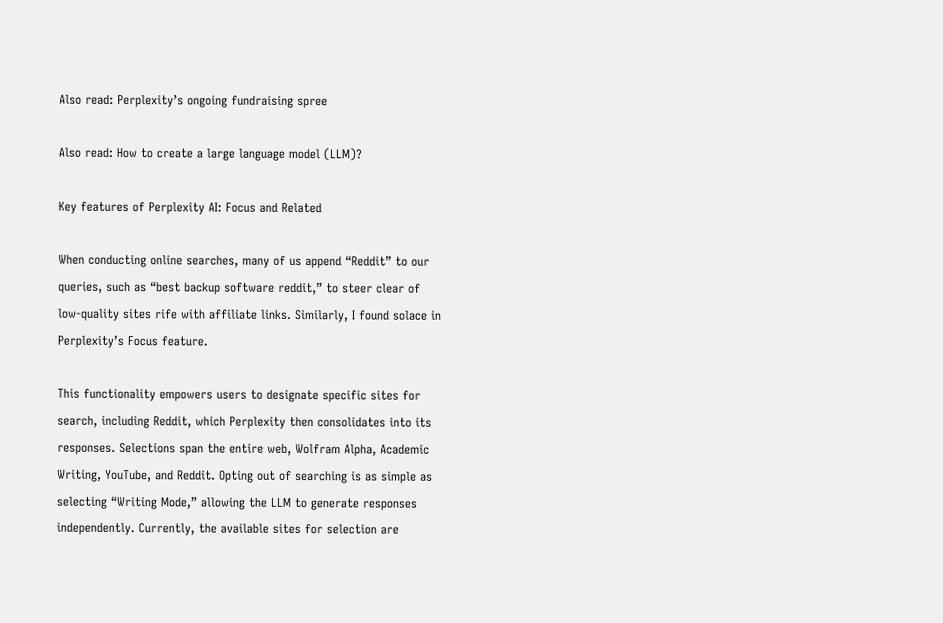Also read: Perplexity’s ongoing fundraising spree

Also read: How to create a large language model (LLM)?

Key features of Perplexity AI: Focus and Related

When conducting online searches, many of us append “Reddit” to our queries, such as “best backup software reddit,” to steer clear of low-quality sites rife with affiliate links. Similarly, I found solace in Perplexity’s Focus feature.

This functionality empowers users to designate specific sites for search, including Reddit, which Perplexity then consolidates into its responses. Selections span the entire web, Wolfram Alpha, Academic Writing, YouTube, and Reddit. Opting out of searching is as simple as selecting “Writing Mode,” allowing the LLM to generate responses independently. Currently, the available sites for selection are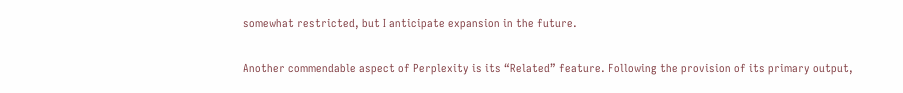somewhat restricted, but I anticipate expansion in the future.

Another commendable aspect of Perplexity is its “Related” feature. Following the provision of its primary output,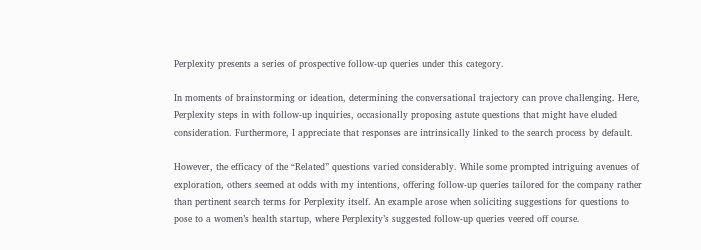Perplexity presents a series of prospective follow-up queries under this category.

In moments of brainstorming or ideation, determining the conversational trajectory can prove challenging. Here, Perplexity steps in with follow-up inquiries, occasionally proposing astute questions that might have eluded consideration. Furthermore, I appreciate that responses are intrinsically linked to the search process by default.

However, the efficacy of the “Related” questions varied considerably. While some prompted intriguing avenues of exploration, others seemed at odds with my intentions, offering follow-up queries tailored for the company rather than pertinent search terms for Perplexity itself. An example arose when soliciting suggestions for questions to pose to a women’s health startup, where Perplexity’s suggested follow-up queries veered off course.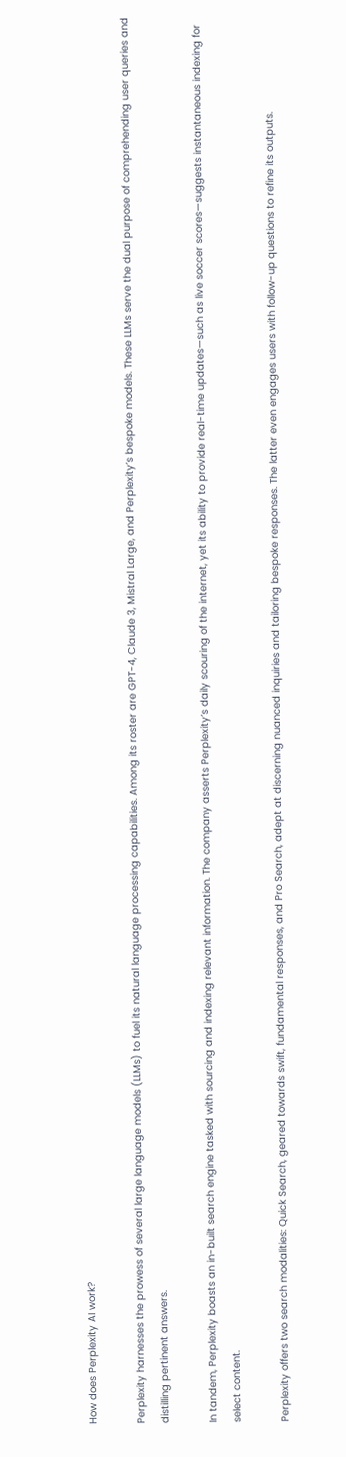How does Perplexity AI work?

Perplexity harnesses the prowess of several large language models (LLMs) to fuel its natural language processing capabilities. Among its roster are GPT-4, Claude 3, Mistral Large, and Perplexity’s bespoke models. These LLMs serve the dual purpose of comprehending user queries and distilling pertinent answers.

In tandem, Perplexity boasts an in-built search engine tasked with sourcing and indexing relevant information. The company asserts Perplexity’s daily scouring of the internet, yet its ability to provide real-time updates—such as live soccer scores—suggests instantaneous indexing for select content.

Perplexity offers two search modalities: Quick Search, geared towards swift, fundamental responses, and Pro Search, adept at discerning nuanced inquiries and tailoring bespoke responses. The latter even engages users with follow-up questions to refine its outputs.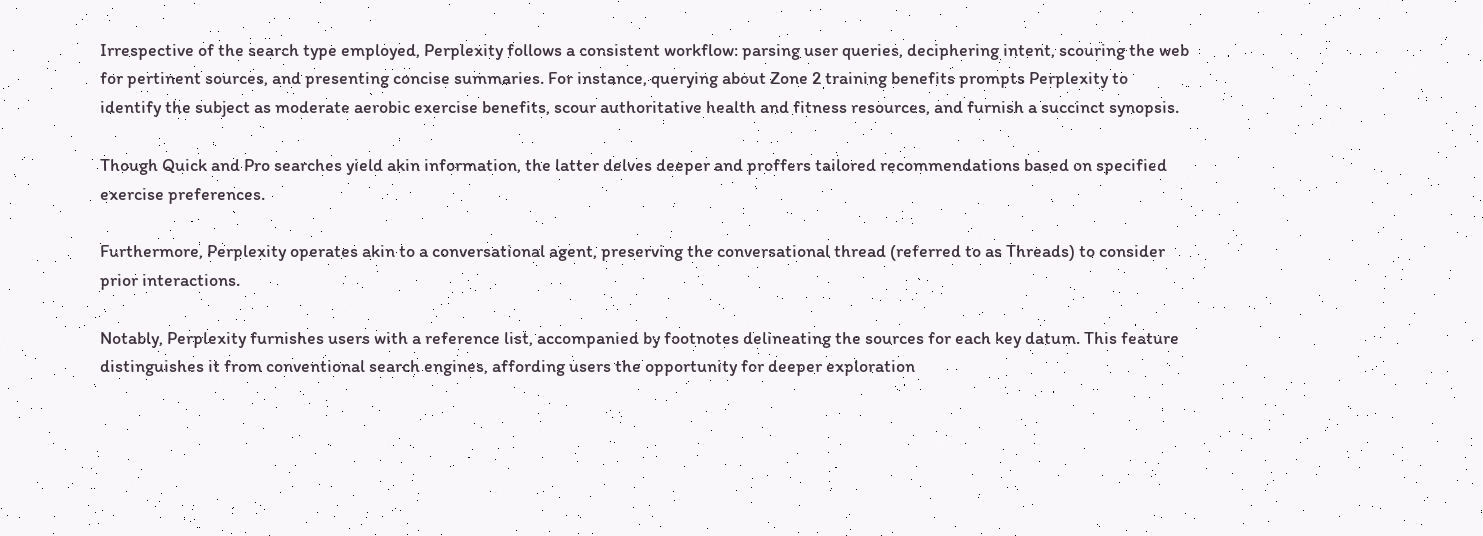Irrespective of the search type employed, Perplexity follows a consistent workflow: parsing user queries, deciphering intent, scouring the web for pertinent sources, and presenting concise summaries. For instance, querying about Zone 2 training benefits prompts Perplexity to identify the subject as moderate aerobic exercise benefits, scour authoritative health and fitness resources, and furnish a succinct synopsis.

Though Quick and Pro searches yield akin information, the latter delves deeper and proffers tailored recommendations based on specified exercise preferences.

Furthermore, Perplexity operates akin to a conversational agent, preserving the conversational thread (referred to as Threads) to consider prior interactions.

Notably, Perplexity furnishes users with a reference list, accompanied by footnotes delineating the sources for each key datum. This feature distinguishes it from conventional search engines, affording users the opportunity for deeper exploration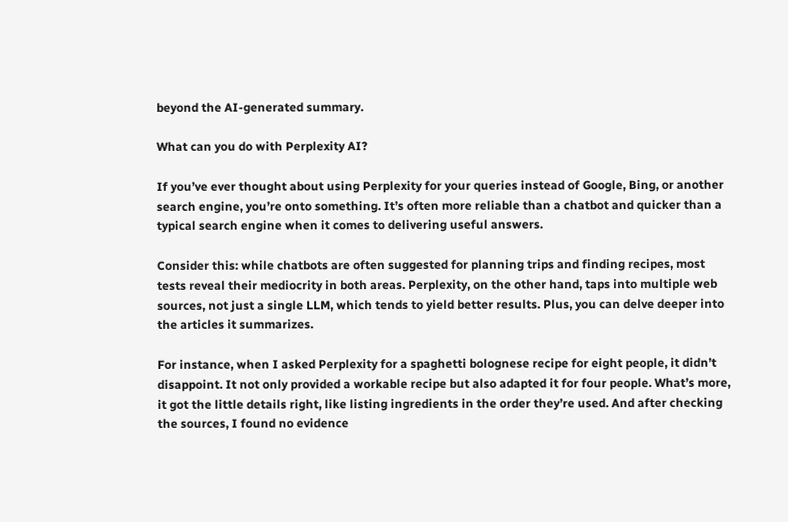beyond the AI-generated summary.

What can you do with Perplexity AI?

If you’ve ever thought about using Perplexity for your queries instead of Google, Bing, or another search engine, you’re onto something. It’s often more reliable than a chatbot and quicker than a typical search engine when it comes to delivering useful answers.

Consider this: while chatbots are often suggested for planning trips and finding recipes, most tests reveal their mediocrity in both areas. Perplexity, on the other hand, taps into multiple web sources, not just a single LLM, which tends to yield better results. Plus, you can delve deeper into the articles it summarizes.

For instance, when I asked Perplexity for a spaghetti bolognese recipe for eight people, it didn’t disappoint. It not only provided a workable recipe but also adapted it for four people. What’s more, it got the little details right, like listing ingredients in the order they’re used. And after checking the sources, I found no evidence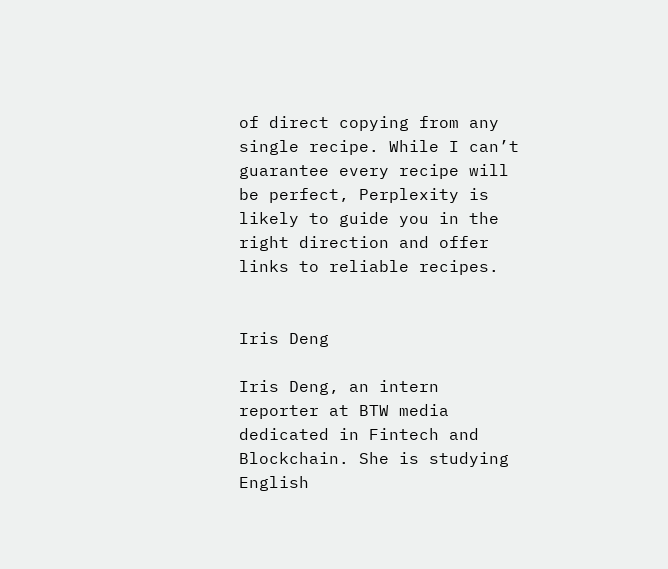of direct copying from any single recipe. While I can’t guarantee every recipe will be perfect, Perplexity is likely to guide you in the right direction and offer links to reliable recipes.


Iris Deng

Iris Deng, an intern reporter at BTW media dedicated in Fintech and Blockchain. She is studying English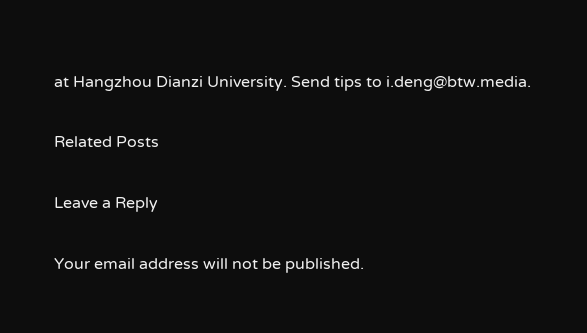at Hangzhou Dianzi University. Send tips to i.deng@btw.media.

Related Posts

Leave a Reply

Your email address will not be published.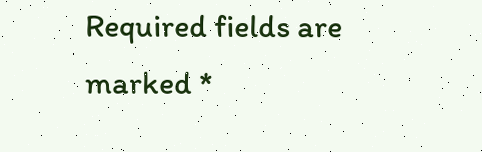Required fields are marked *